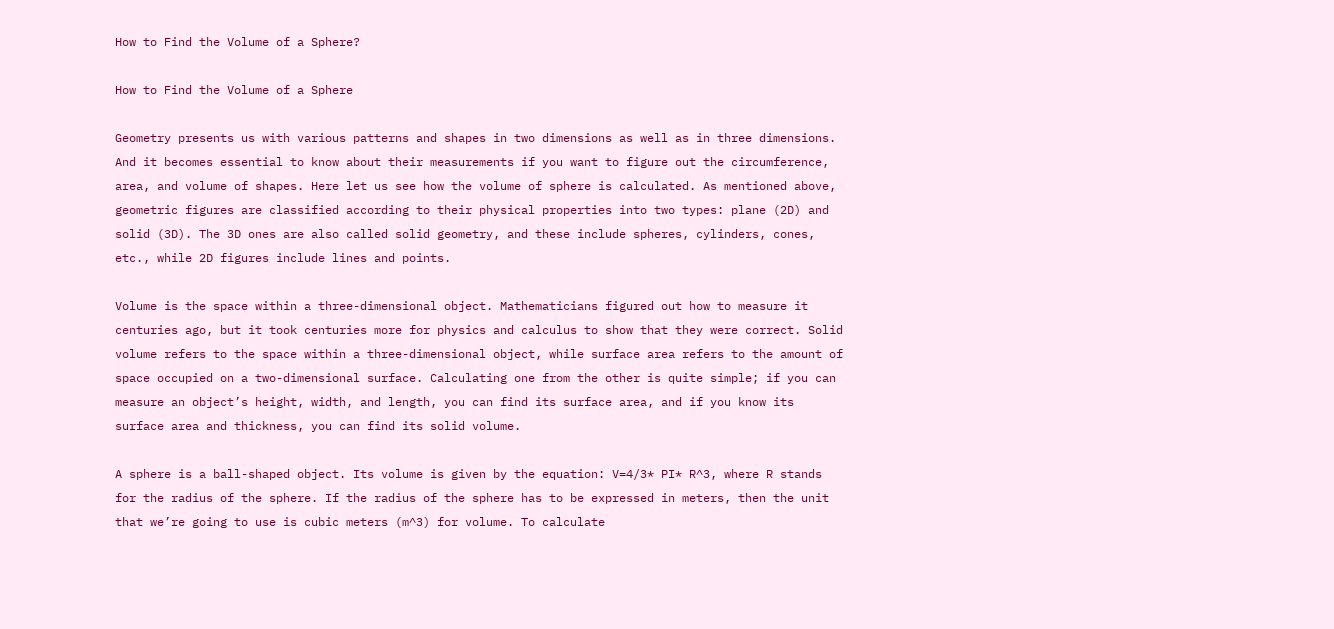How to Find the Volume of a Sphere?

How to Find the Volume of a Sphere

Geometry presents us with various patterns and shapes in two dimensions as well as in three dimensions. And it becomes essential to know about their measurements if you want to figure out the circumference, area, and volume of shapes. Here let us see how the volume of sphere is calculated. As mentioned above, geometric figures are classified according to their physical properties into two types: plane (2D) and solid (3D). The 3D ones are also called solid geometry, and these include spheres, cylinders, cones, etc., while 2D figures include lines and points.

Volume is the space within a three-dimensional object. Mathematicians figured out how to measure it centuries ago, but it took centuries more for physics and calculus to show that they were correct. Solid volume refers to the space within a three-dimensional object, while surface area refers to the amount of space occupied on a two-dimensional surface. Calculating one from the other is quite simple; if you can measure an object’s height, width, and length, you can find its surface area, and if you know its surface area and thickness, you can find its solid volume.

A sphere is a ball-shaped object. Its volume is given by the equation: V=4/3* PI* R^3, where R stands for the radius of the sphere. If the radius of the sphere has to be expressed in meters, then the unit that we’re going to use is cubic meters (m^3) for volume. To calculate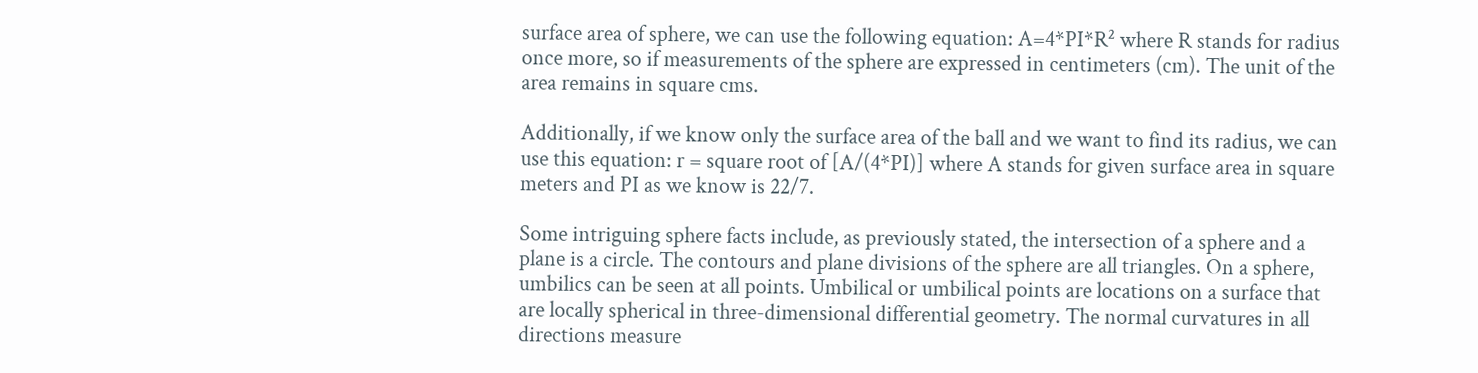surface area of sphere, we can use the following equation: A=4*PI*R² where R stands for radius once more, so if measurements of the sphere are expressed in centimeters (cm). The unit of the area remains in square cms.

Additionally, if we know only the surface area of the ball and we want to find its radius, we can use this equation: r = square root of [A/(4*PI)] where A stands for given surface area in square meters and PI as we know is 22/7.

Some intriguing sphere facts include, as previously stated, the intersection of a sphere and a plane is a circle. The contours and plane divisions of the sphere are all triangles. On a sphere, umbilics can be seen at all points. Umbilical or umbilical points are locations on a surface that are locally spherical in three-dimensional differential geometry. The normal curvatures in all directions measure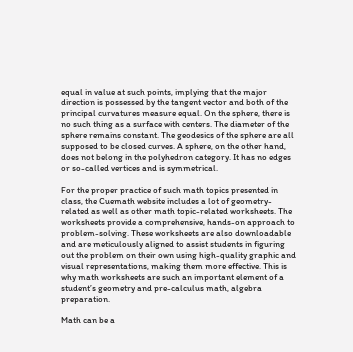equal in value at such points, implying that the major direction is possessed by the tangent vector and both of the principal curvatures measure equal. On the sphere, there is no such thing as a surface with centers. The diameter of the sphere remains constant. The geodesics of the sphere are all supposed to be closed curves. A sphere, on the other hand, does not belong in the polyhedron category. It has no edges or so-called vertices and is symmetrical.

For the proper practice of such math topics presented in class, the Cuemath website includes a lot of geometry-related as well as other math topic-related worksheets. The worksheets provide a comprehensive, hands-on approach to problem-solving. These worksheets are also downloadable and are meticulously aligned to assist students in figuring out the problem on their own using high-quality graphic and visual representations, making them more effective. This is why math worksheets are such an important element of a student’s geometry and pre-calculus math, algebra preparation.

Math can be a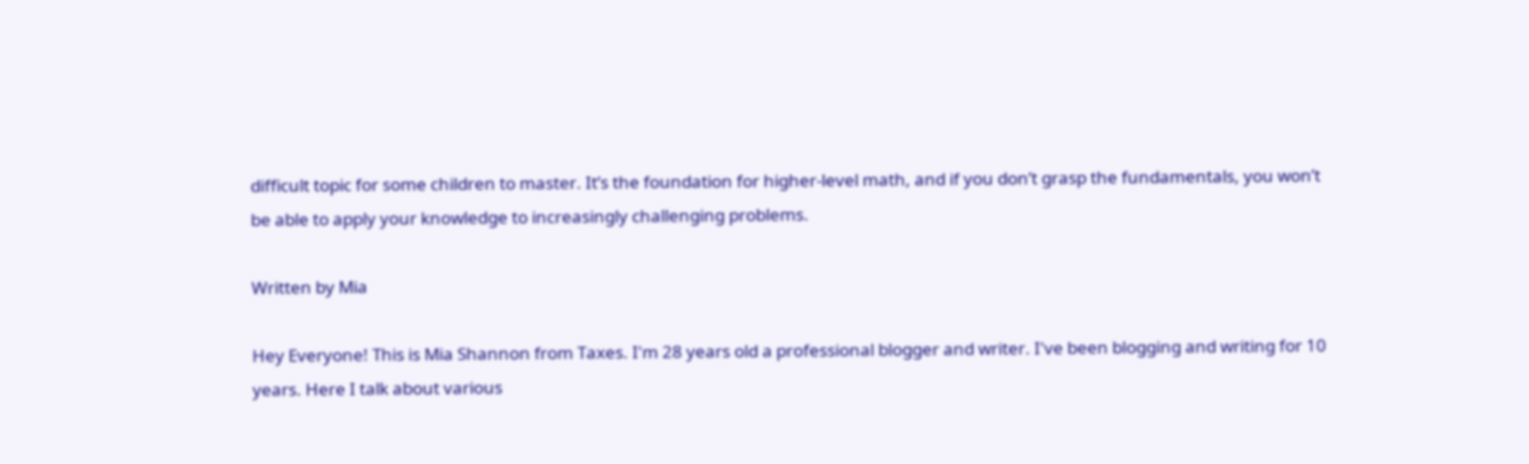difficult topic for some children to master. It’s the foundation for higher-level math, and if you don’t grasp the fundamentals, you won’t be able to apply your knowledge to increasingly challenging problems.

Written by Mia

Hey Everyone! This is Mia Shannon from Taxes. I'm 28 years old a professional blogger and writer. I've been blogging and writing for 10 years. Here I talk about various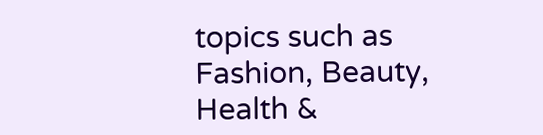topics such as Fashion, Beauty, Health &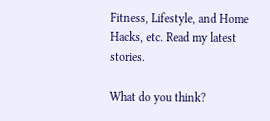Fitness, Lifestyle, and Home Hacks, etc. Read my latest stories.

What do you think?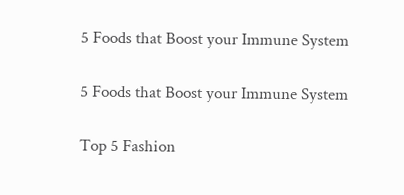5 Foods that Boost your Immune System

5 Foods that Boost your Immune System

Top 5 Fashion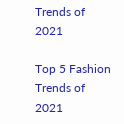Trends of 2021

Top 5 Fashion Trends of 2021